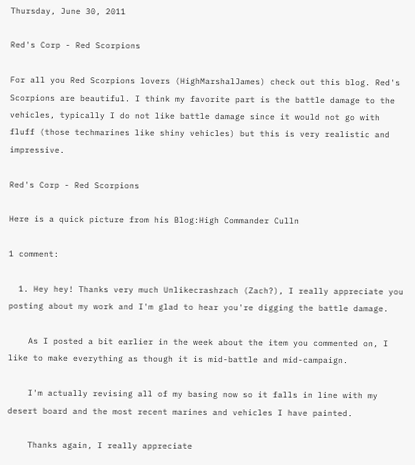Thursday, June 30, 2011

Red's Corp - Red Scorpions

For all you Red Scorpions lovers (HighMarshalJames) check out this blog. Red's Scorpions are beautiful. I think my favorite part is the battle damage to the vehicles, typically I do not like battle damage since it would not go with fluff (those techmarines like shiny vehicles) but this is very realistic and impressive.

Red's Corp - Red Scorpions

Here is a quick picture from his Blog:High Commander Culln

1 comment:

  1. Hey hey! Thanks very much Unlikecrashzach (Zach?), I really appreciate you posting about my work and I'm glad to hear you're digging the battle damage.

    As I posted a bit earlier in the week about the item you commented on, I like to make everything as though it is mid-battle and mid-campaign.

    I'm actually revising all of my basing now so it falls in line with my desert board and the most recent marines and vehicles I have painted.

    Thanks again, I really appreciate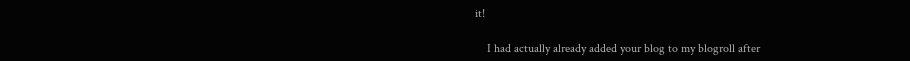it!

    I had actually already added your blog to my blogroll after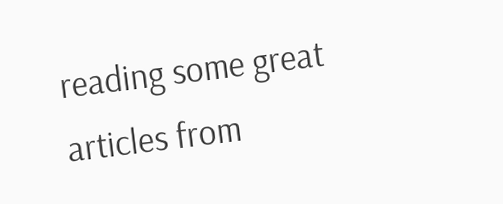reading some great articles from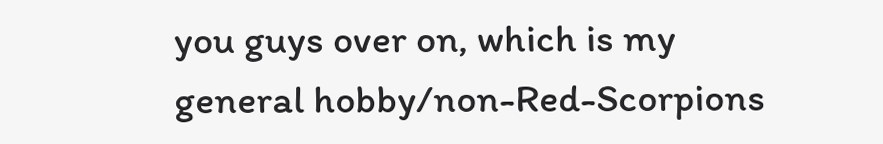you guys over on, which is my general hobby/non-Red-Scorpions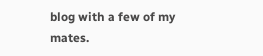blog with a few of my mates.